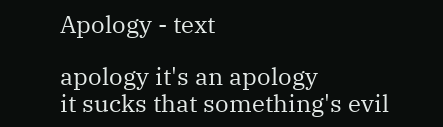Apology - text

apology it's an apology
it sucks that something's evil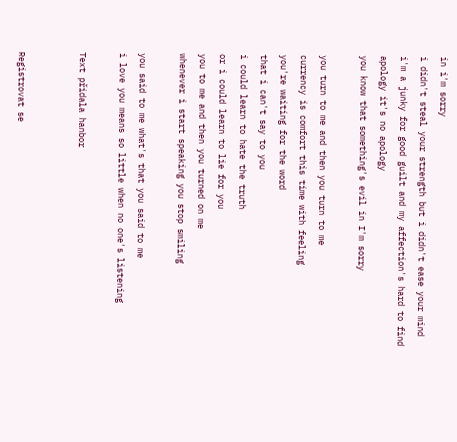in i'm sorry
i didn't steal your strength but i didn't ease your mind
i'm a junky for good guilt and my affection's hard to find
apology it's no apology
you know that something's evil in I'm sorry

you turn to me and then you turn to me
currency is comfort this time with feeling
you're waiting for the word
that i can't say to you
i could learn to hate the truth
or i could learn to lie for you
you to me and then you turned on me
whenever i start speaking you stop smiling

you said to me what's that you said to me
i love you means so little when no one's listening

Text přidala hanbor


Registrovat se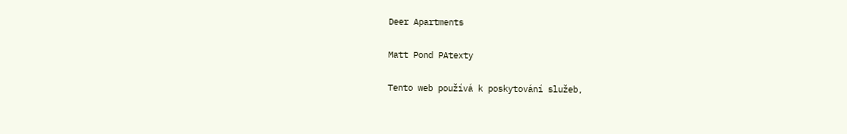Deer Apartments

Matt Pond PAtexty

Tento web používá k poskytování služeb,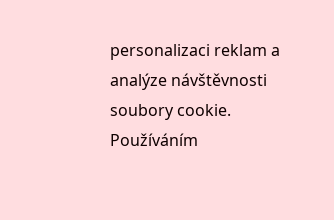personalizaci reklam a analýze návštěvnosti soubory cookie. Používáním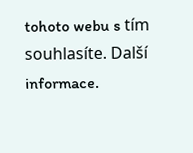tohoto webu s tím souhlasíte. Další informace.